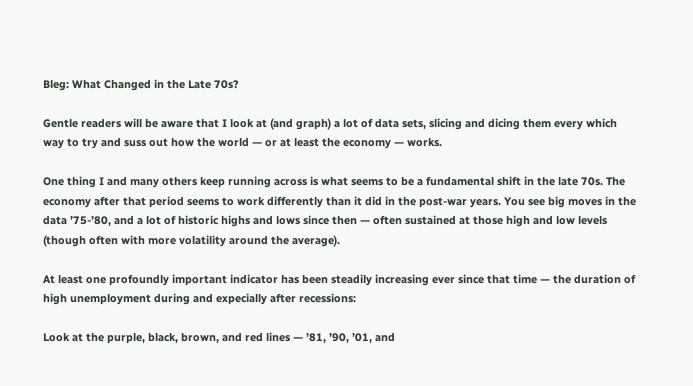Bleg: What Changed in the Late 70s?

Gentle readers will be aware that I look at (and graph) a lot of data sets, slicing and dicing them every which way to try and suss out how the world — or at least the economy — works.

One thing I and many others keep running across is what seems to be a fundamental shift in the late 70s. The economy after that period seems to work differently than it did in the post-war years. You see big moves in the data ’75-’80, and a lot of historic highs and lows since then — often sustained at those high and low levels (though often with more volatility around the average).

At least one profoundly important indicator has been steadily increasing ever since that time — the duration of high unemployment during and expecially after recessions:

Look at the purple, black, brown, and red lines — ’81, ’90, ’01, and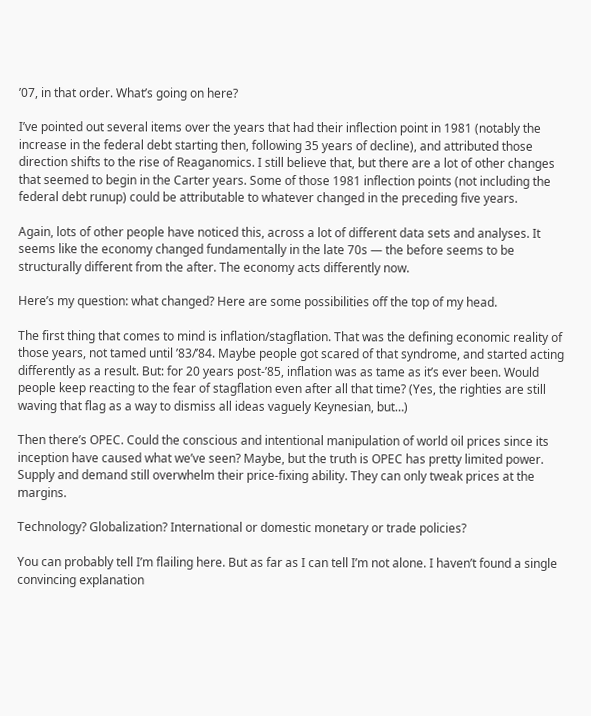’07, in that order. What’s going on here?

I’ve pointed out several items over the years that had their inflection point in 1981 (notably the increase in the federal debt starting then, following 35 years of decline), and attributed those direction shifts to the rise of Reaganomics. I still believe that, but there are a lot of other changes that seemed to begin in the Carter years. Some of those 1981 inflection points (not including the federal debt runup) could be attributable to whatever changed in the preceding five years.

Again, lots of other people have noticed this, across a lot of different data sets and analyses. It seems like the economy changed fundamentally in the late 70s — the before seems to be structurally different from the after. The economy acts differently now.

Here’s my question: what changed? Here are some possibilities off the top of my head.

The first thing that comes to mind is inflation/stagflation. That was the defining economic reality of those years, not tamed until ’83/’84. Maybe people got scared of that syndrome, and started acting differently as a result. But: for 20 years post-’85, inflation was as tame as it’s ever been. Would people keep reacting to the fear of stagflation even after all that time? (Yes, the righties are still waving that flag as a way to dismiss all ideas vaguely Keynesian, but…)

Then there’s OPEC. Could the conscious and intentional manipulation of world oil prices since its inception have caused what we’ve seen? Maybe, but the truth is OPEC has pretty limited power. Supply and demand still overwhelm their price-fixing ability. They can only tweak prices at the margins.

Technology? Globalization? International or domestic monetary or trade policies?

You can probably tell I’m flailing here. But as far as I can tell I’m not alone. I haven’t found a single convincing explanation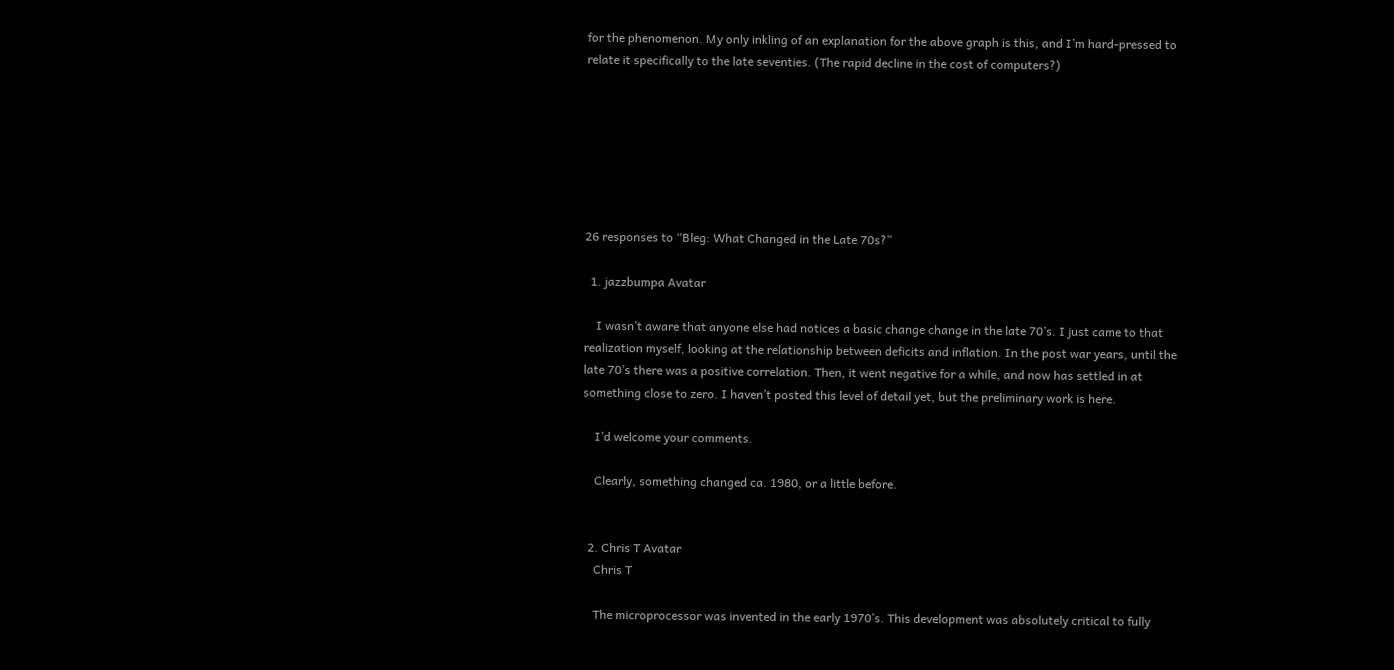for the phenomenon. My only inkling of an explanation for the above graph is this, and I’m hard-pressed to relate it specifically to the late seventies. (The rapid decline in the cost of computers?)







26 responses to “Bleg: What Changed in the Late 70s?”

  1. jazzbumpa Avatar

    I wasn’t aware that anyone else had notices a basic change change in the late 70’s. I just came to that realization myself, looking at the relationship between deficits and inflation. In the post war years, until the late 70’s there was a positive correlation. Then, it went negative for a while, and now has settled in at something close to zero. I haven’t posted this level of detail yet, but the preliminary work is here.

    I’d welcome your comments.

    Clearly, something changed ca. 1980, or a little before.


  2. Chris T Avatar
    Chris T

    The microprocessor was invented in the early 1970’s. This development was absolutely critical to fully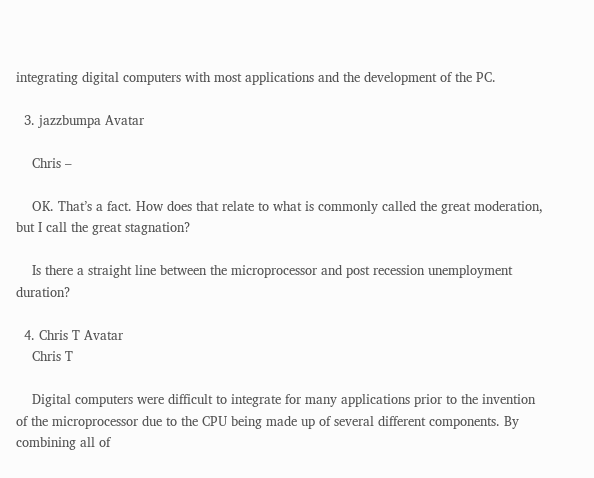integrating digital computers with most applications and the development of the PC.

  3. jazzbumpa Avatar

    Chris –

    OK. That’s a fact. How does that relate to what is commonly called the great moderation, but I call the great stagnation?

    Is there a straight line between the microprocessor and post recession unemployment duration?

  4. Chris T Avatar
    Chris T

    Digital computers were difficult to integrate for many applications prior to the invention of the microprocessor due to the CPU being made up of several different components. By combining all of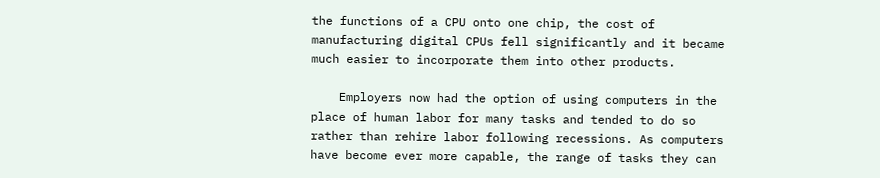the functions of a CPU onto one chip, the cost of manufacturing digital CPUs fell significantly and it became much easier to incorporate them into other products.

    Employers now had the option of using computers in the place of human labor for many tasks and tended to do so rather than rehire labor following recessions. As computers have become ever more capable, the range of tasks they can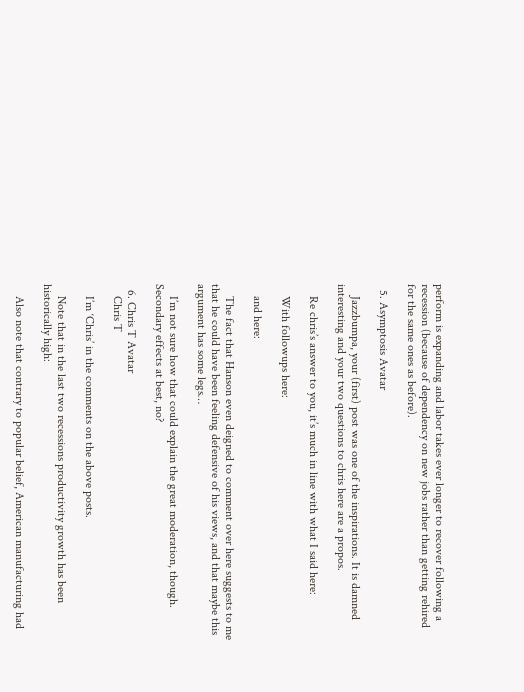perform is expanding and labor takes ever longer to recover following a recession (because of dependency on new jobs rather than getting rehired for the same ones as before).

  5. Asymptosis Avatar

    Jazzbumpa, your (first) post was one of the inspirations. It is damned interesting and your two questions to chris here are a propos.

    Re chris’s answer to you, it’s much in line with what I said here:

    With followups here:

    and here:

    The fact that Hanson even deigned to comment over here suggests to me that he could have been feeling defensive of his views, and that maybe this argument has some legs…

    I’m not sure how that could explain the great moderation, though. Secondary effects at best, no?

  6. Chris T Avatar
    Chris T

    I’m ‘Chris’ in the comments on the above posts.

    Note that in the last two recessions productivity growth has been historically high:

    Also note that contrary to popular belief, American manufacturing had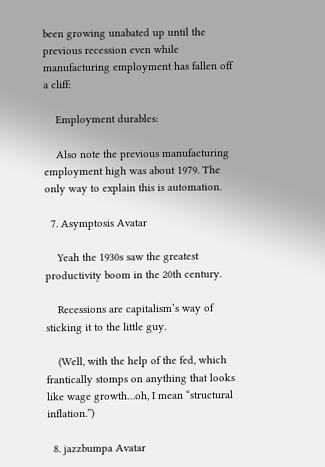been growing unabated up until the previous recession even while manufacturing employment has fallen off a cliff:

    Employment durables:

    Also note the previous manufacturing employment high was about 1979. The only way to explain this is automation.

  7. Asymptosis Avatar

    Yeah the 1930s saw the greatest productivity boom in the 20th century.

    Recessions are capitalism’s way of sticking it to the little guy.

    (Well, with the help of the fed, which frantically stomps on anything that looks like wage growth…oh, I mean “structural inflation.”)

  8. jazzbumpa Avatar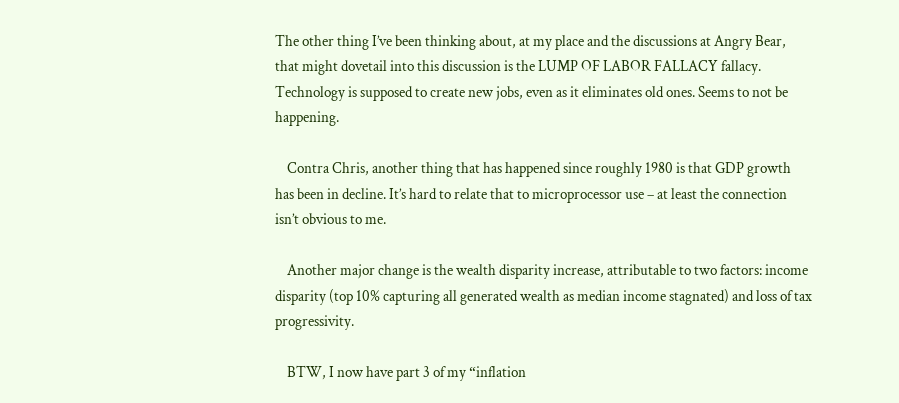The other thing I’ve been thinking about, at my place and the discussions at Angry Bear, that might dovetail into this discussion is the LUMP OF LABOR FALLACY fallacy. Technology is supposed to create new jobs, even as it eliminates old ones. Seems to not be happening.

    Contra Chris, another thing that has happened since roughly 1980 is that GDP growth has been in decline. It’s hard to relate that to microprocessor use – at least the connection isn’t obvious to me.

    Another major change is the wealth disparity increase, attributable to two factors: income disparity (top 10% capturing all generated wealth as median income stagnated) and loss of tax progressivity.

    BTW, I now have part 3 of my “inflation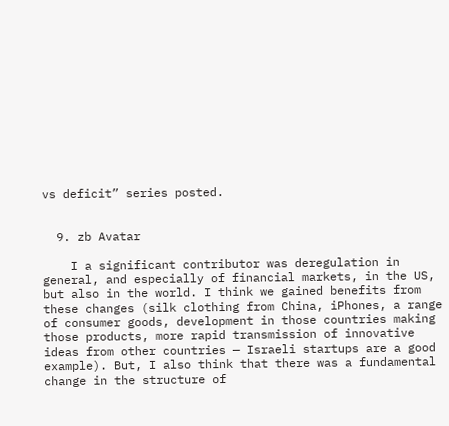vs deficit” series posted.


  9. zb Avatar

    I a significant contributor was deregulation in general, and especially of financial markets, in the US, but also in the world. I think we gained benefits from these changes (silk clothing from China, iPhones, a range of consumer goods, development in those countries making those products, more rapid transmission of innovative ideas from other countries — Israeli startups are a good example). But, I also think that there was a fundamental change in the structure of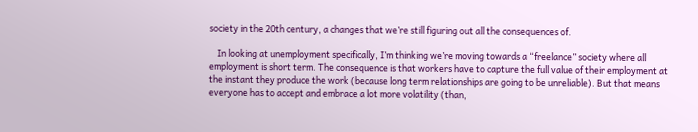society in the 20th century, a changes that we’re still figuring out all the consequences of.

    In looking at unemployment specifically, I’m thinking we’re moving towards a “freelance” society where all employment is short term. The consequence is that workers have to capture the full value of their employment at the instant they produce the work (because long term relationships are going to be unreliable). But that means everyone has to accept and embrace a lot more volatility (than,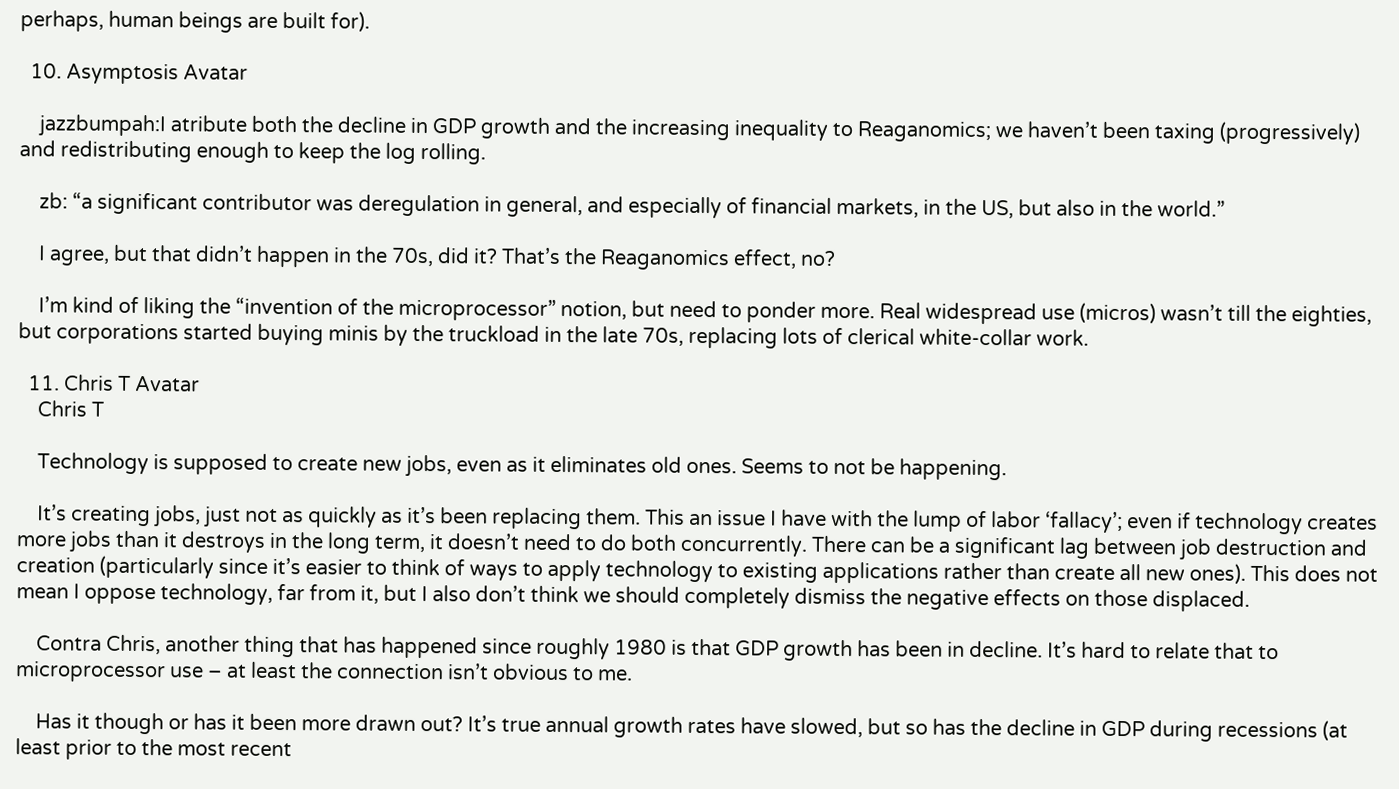perhaps, human beings are built for).

  10. Asymptosis Avatar

    jazzbumpah:I atribute both the decline in GDP growth and the increasing inequality to Reaganomics; we haven’t been taxing (progressively) and redistributing enough to keep the log rolling.

    zb: “a significant contributor was deregulation in general, and especially of financial markets, in the US, but also in the world.”

    I agree, but that didn’t happen in the 70s, did it? That’s the Reaganomics effect, no?

    I’m kind of liking the “invention of the microprocessor” notion, but need to ponder more. Real widespread use (micros) wasn’t till the eighties, but corporations started buying minis by the truckload in the late 70s, replacing lots of clerical white-collar work.

  11. Chris T Avatar
    Chris T

    Technology is supposed to create new jobs, even as it eliminates old ones. Seems to not be happening.

    It’s creating jobs, just not as quickly as it’s been replacing them. This an issue I have with the lump of labor ‘fallacy’; even if technology creates more jobs than it destroys in the long term, it doesn’t need to do both concurrently. There can be a significant lag between job destruction and creation (particularly since it’s easier to think of ways to apply technology to existing applications rather than create all new ones). This does not mean I oppose technology, far from it, but I also don’t think we should completely dismiss the negative effects on those displaced.

    Contra Chris, another thing that has happened since roughly 1980 is that GDP growth has been in decline. It’s hard to relate that to microprocessor use – at least the connection isn’t obvious to me.

    Has it though or has it been more drawn out? It’s true annual growth rates have slowed, but so has the decline in GDP during recessions (at least prior to the most recent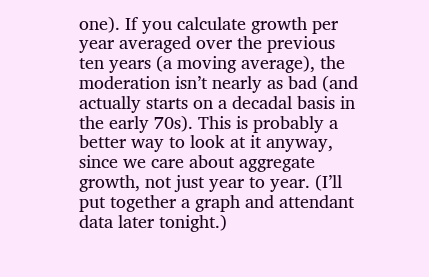one). If you calculate growth per year averaged over the previous ten years (a moving average), the moderation isn’t nearly as bad (and actually starts on a decadal basis in the early 70s). This is probably a better way to look at it anyway, since we care about aggregate growth, not just year to year. (I’ll put together a graph and attendant data later tonight.)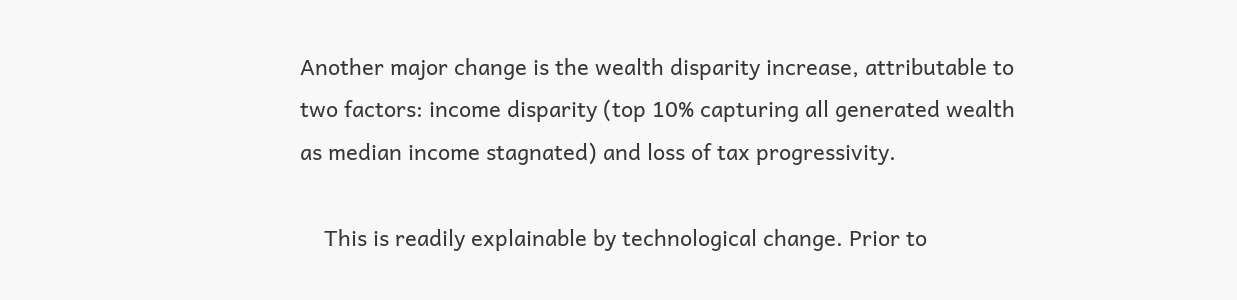Another major change is the wealth disparity increase, attributable to two factors: income disparity (top 10% capturing all generated wealth as median income stagnated) and loss of tax progressivity.

    This is readily explainable by technological change. Prior to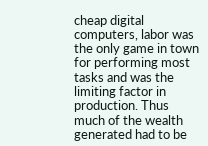cheap digital computers, labor was the only game in town for performing most tasks and was the limiting factor in production. Thus much of the wealth generated had to be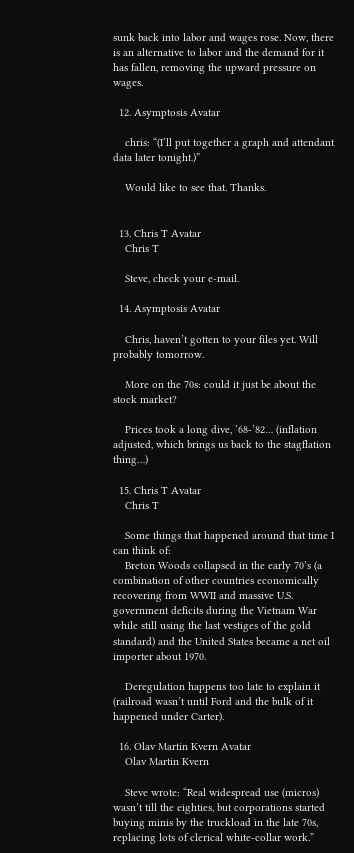sunk back into labor and wages rose. Now, there is an alternative to labor and the demand for it has fallen, removing the upward pressure on wages.

  12. Asymptosis Avatar

    chris: “(I’ll put together a graph and attendant data later tonight.)”

    Would like to see that. Thanks.


  13. Chris T Avatar
    Chris T

    Steve, check your e-mail.

  14. Asymptosis Avatar

    Chris, haven’t gotten to your files yet. Will probably tomorrow.

    More on the 70s: could it just be about the stock market?

    Prices took a long dive, ’68-’82… (inflation adjusted, which brings us back to the stagflation thing…)

  15. Chris T Avatar
    Chris T

    Some things that happened around that time I can think of:
    Breton Woods collapsed in the early 70’s (a combination of other countries economically recovering from WWII and massive U.S. government deficits during the Vietnam War while still using the last vestiges of the gold standard) and the United States became a net oil importer about 1970.

    Deregulation happens too late to explain it (railroad wasn’t until Ford and the bulk of it happened under Carter).

  16. Olav Martin Kvern Avatar
    Olav Martin Kvern

    Steve wrote: “Real widespread use (micros) wasn’t till the eighties, but corporations started buying minis by the truckload in the late 70s, replacing lots of clerical white-collar work.”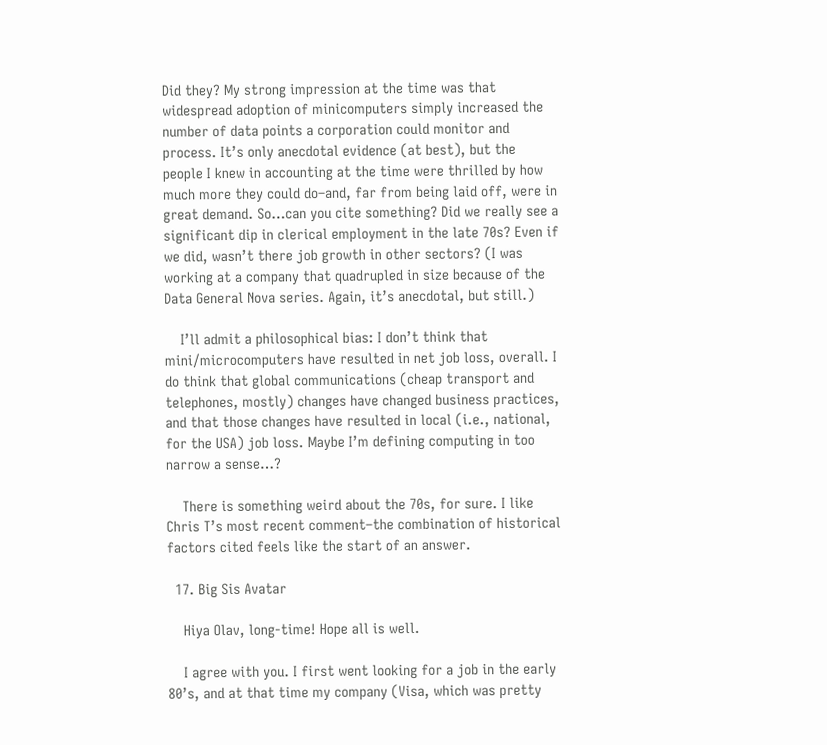Did they? My strong impression at the time was that widespread adoption of minicomputers simply increased the number of data points a corporation could monitor and process. It’s only anecdotal evidence (at best), but the people I knew in accounting at the time were thrilled by how much more they could do–and, far from being laid off, were in great demand. So…can you cite something? Did we really see a significant dip in clerical employment in the late 70s? Even if we did, wasn’t there job growth in other sectors? (I was working at a company that quadrupled in size because of the Data General Nova series. Again, it’s anecdotal, but still.)

    I’ll admit a philosophical bias: I don’t think that mini/microcomputers have resulted in net job loss, overall. I do think that global communications (cheap transport and telephones, mostly) changes have changed business practices, and that those changes have resulted in local (i.e., national, for the USA) job loss. Maybe I’m defining computing in too narrow a sense…?

    There is something weird about the 70s, for sure. I like Chris T’s most recent comment–the combination of historical factors cited feels like the start of an answer.

  17. Big Sis Avatar

    Hiya Olav, long-time! Hope all is well.

    I agree with you. I first went looking for a job in the early 80’s, and at that time my company (Visa, which was pretty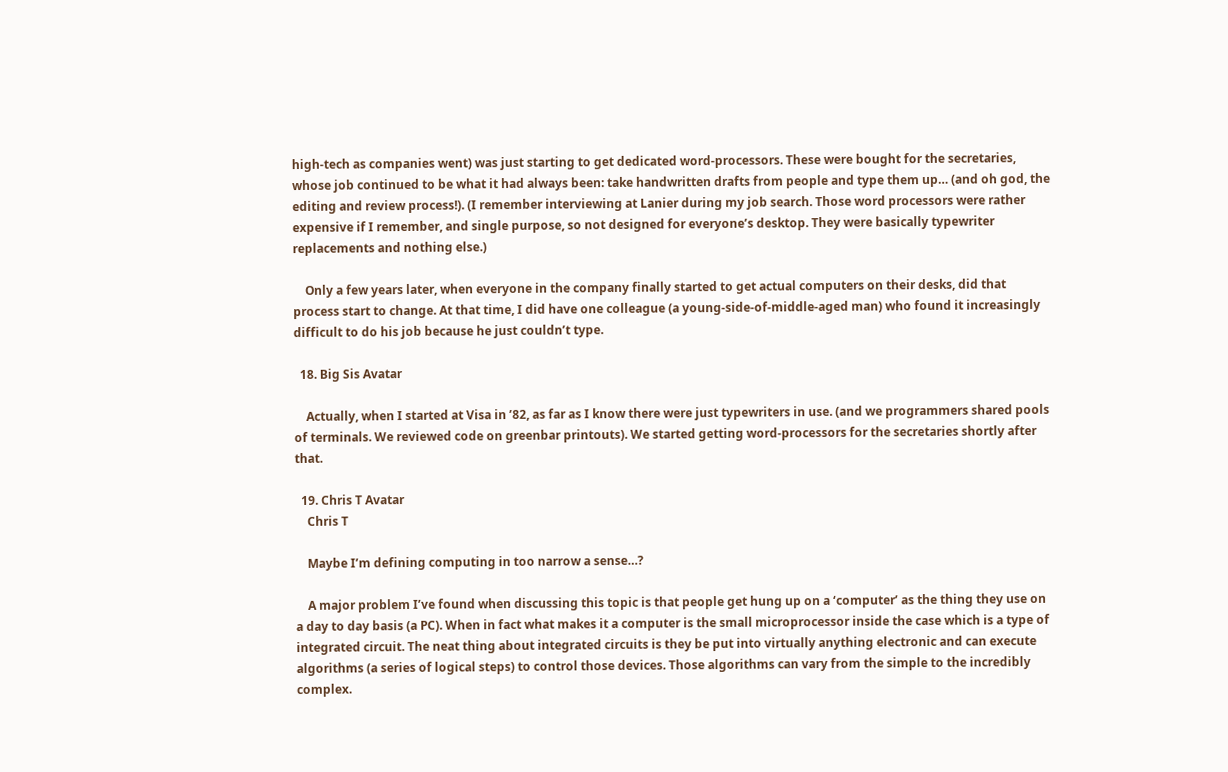high-tech as companies went) was just starting to get dedicated word-processors. These were bought for the secretaries, whose job continued to be what it had always been: take handwritten drafts from people and type them up… (and oh god, the editing and review process!). (I remember interviewing at Lanier during my job search. Those word processors were rather expensive if I remember, and single purpose, so not designed for everyone’s desktop. They were basically typewriter replacements and nothing else.)

    Only a few years later, when everyone in the company finally started to get actual computers on their desks, did that process start to change. At that time, I did have one colleague (a young-side-of-middle-aged man) who found it increasingly difficult to do his job because he just couldn’t type.

  18. Big Sis Avatar

    Actually, when I started at Visa in ’82, as far as I know there were just typewriters in use. (and we programmers shared pools of terminals. We reviewed code on greenbar printouts). We started getting word-processors for the secretaries shortly after that.

  19. Chris T Avatar
    Chris T

    Maybe I’m defining computing in too narrow a sense…?

    A major problem I’ve found when discussing this topic is that people get hung up on a ‘computer’ as the thing they use on a day to day basis (a PC). When in fact what makes it a computer is the small microprocessor inside the case which is a type of integrated circuit. The neat thing about integrated circuits is they be put into virtually anything electronic and can execute algorithms (a series of logical steps) to control those devices. Those algorithms can vary from the simple to the incredibly complex.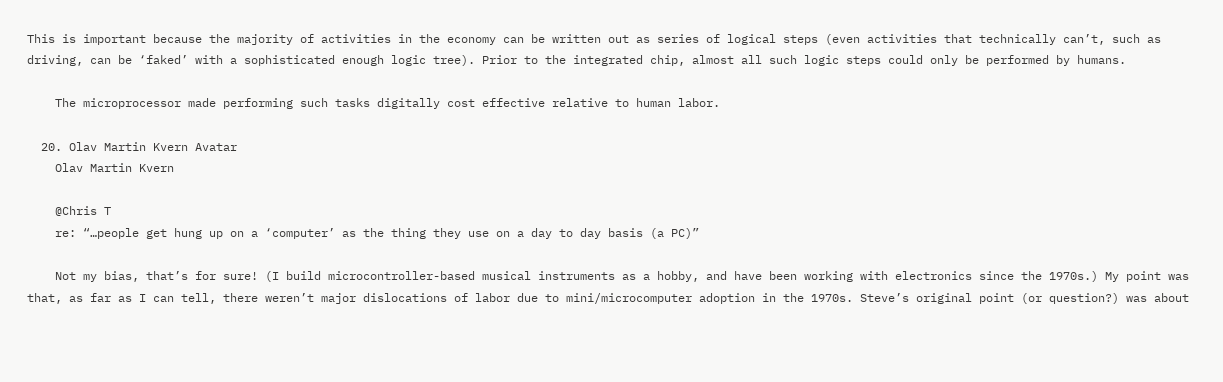This is important because the majority of activities in the economy can be written out as series of logical steps (even activities that technically can’t, such as driving, can be ‘faked’ with a sophisticated enough logic tree). Prior to the integrated chip, almost all such logic steps could only be performed by humans.

    The microprocessor made performing such tasks digitally cost effective relative to human labor.

  20. Olav Martin Kvern Avatar
    Olav Martin Kvern

    @Chris T
    re: “…people get hung up on a ‘computer’ as the thing they use on a day to day basis (a PC)”

    Not my bias, that’s for sure! (I build microcontroller-based musical instruments as a hobby, and have been working with electronics since the 1970s.) My point was that, as far as I can tell, there weren’t major dislocations of labor due to mini/microcomputer adoption in the 1970s. Steve’s original point (or question?) was about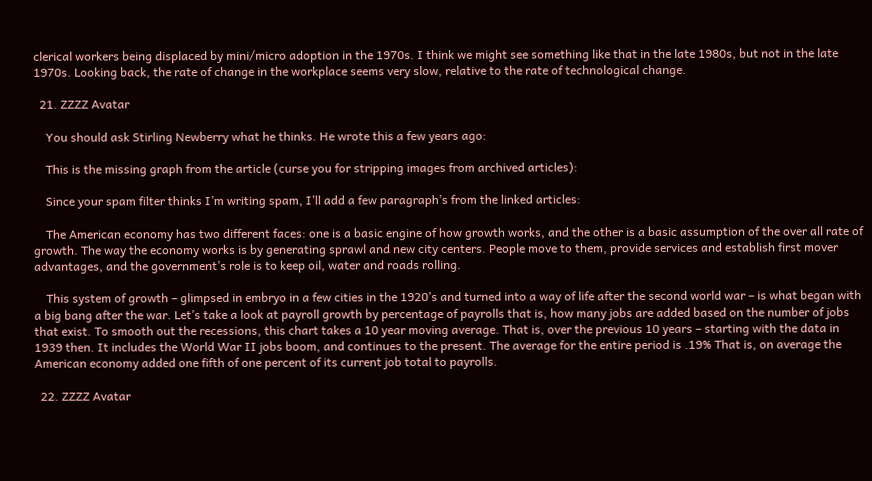clerical workers being displaced by mini/micro adoption in the 1970s. I think we might see something like that in the late 1980s, but not in the late 1970s. Looking back, the rate of change in the workplace seems very slow, relative to the rate of technological change.

  21. ZZZZ Avatar

    You should ask Stirling Newberry what he thinks. He wrote this a few years ago:

    This is the missing graph from the article (curse you for stripping images from archived articles):

    Since your spam filter thinks I’m writing spam, I’ll add a few paragraph’s from the linked articles:

    The American economy has two different faces: one is a basic engine of how growth works, and the other is a basic assumption of the over all rate of growth. The way the economy works is by generating sprawl and new city centers. People move to them, provide services and establish first mover advantages, and the government’s role is to keep oil, water and roads rolling.

    This system of growth – glimpsed in embryo in a few cities in the 1920’s and turned into a way of life after the second world war – is what began with a big bang after the war. Let’s take a look at payroll growth by percentage of payrolls that is, how many jobs are added based on the number of jobs that exist. To smooth out the recessions, this chart takes a 10 year moving average. That is, over the previous 10 years – starting with the data in 1939 then. It includes the World War II jobs boom, and continues to the present. The average for the entire period is .19% That is, on average the American economy added one fifth of one percent of its current job total to payrolls.

  22. ZZZZ Avatar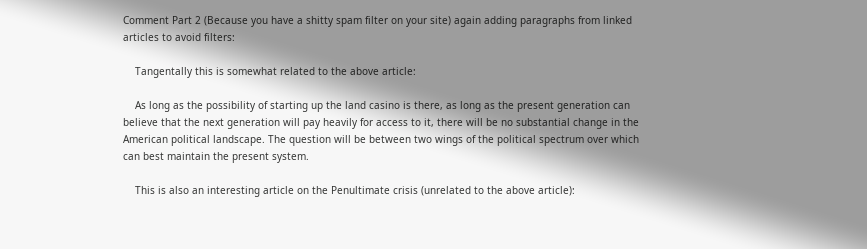Comment Part 2 (Because you have a shitty spam filter on your site) again adding paragraphs from linked articles to avoid filters:

    Tangentally this is somewhat related to the above article:

    As long as the possibility of starting up the land casino is there, as long as the present generation can believe that the next generation will pay heavily for access to it, there will be no substantial change in the American political landscape. The question will be between two wings of the political spectrum over which can best maintain the present system.

    This is also an interesting article on the Penultimate crisis (unrelated to the above article):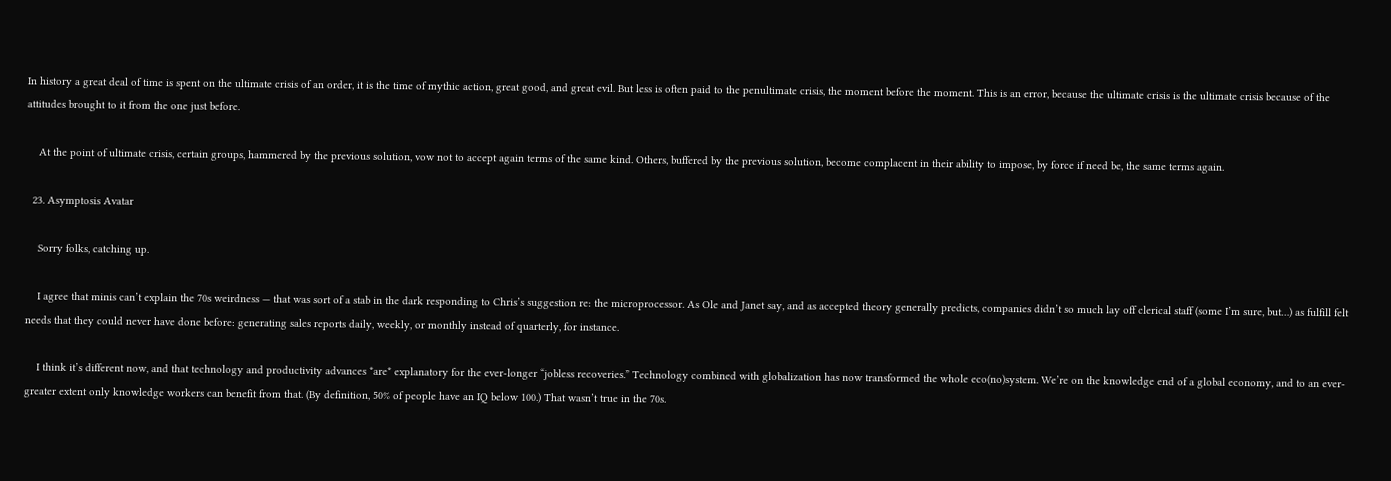In history a great deal of time is spent on the ultimate crisis of an order, it is the time of mythic action, great good, and great evil. But less is often paid to the penultimate crisis, the moment before the moment. This is an error, because the ultimate crisis is the ultimate crisis because of the attitudes brought to it from the one just before.

    At the point of ultimate crisis, certain groups, hammered by the previous solution, vow not to accept again terms of the same kind. Others, buffered by the previous solution, become complacent in their ability to impose, by force if need be, the same terms again.

  23. Asymptosis Avatar

    Sorry folks, catching up.

    I agree that minis can’t explain the 70s weirdness — that was sort of a stab in the dark responding to Chris’s suggestion re: the microprocessor. As Ole and Janet say, and as accepted theory generally predicts, companies didn’t so much lay off clerical staff (some I’m sure, but…) as fulfill felt needs that they could never have done before: generating sales reports daily, weekly, or monthly instead of quarterly, for instance.

    I think it’s different now, and that technology and productivity advances *are* explanatory for the ever-longer “jobless recoveries.” Technology combined with globalization has now transformed the whole eco(no)system. We’re on the knowledge end of a global economy, and to an ever-greater extent only knowledge workers can benefit from that. (By definition, 50% of people have an IQ below 100.) That wasn’t true in the 70s.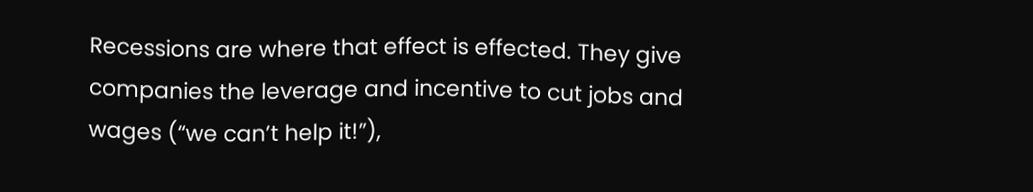Recessions are where that effect is effected. They give companies the leverage and incentive to cut jobs and wages (“we can’t help it!”),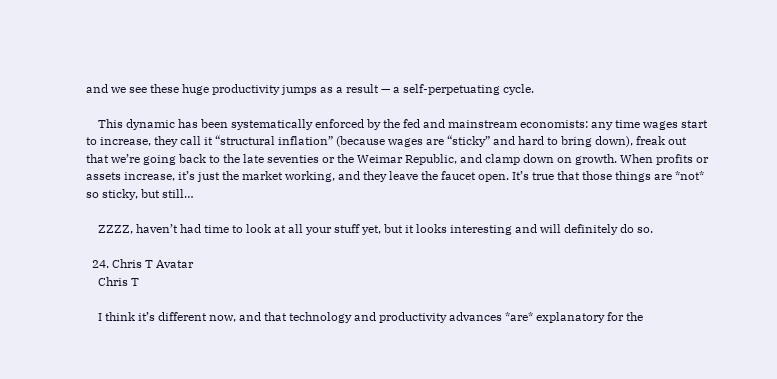and we see these huge productivity jumps as a result — a self-perpetuating cycle.

    This dynamic has been systematically enforced by the fed and mainstream economists: any time wages start to increase, they call it “structural inflation” (because wages are “sticky” and hard to bring down), freak out that we’re going back to the late seventies or the Weimar Republic, and clamp down on growth. When profits or assets increase, it’s just the market working, and they leave the faucet open. It’s true that those things are *not* so sticky, but still…

    ZZZZ, haven’t had time to look at all your stuff yet, but it looks interesting and will definitely do so.

  24. Chris T Avatar
    Chris T

    I think it’s different now, and that technology and productivity advances *are* explanatory for the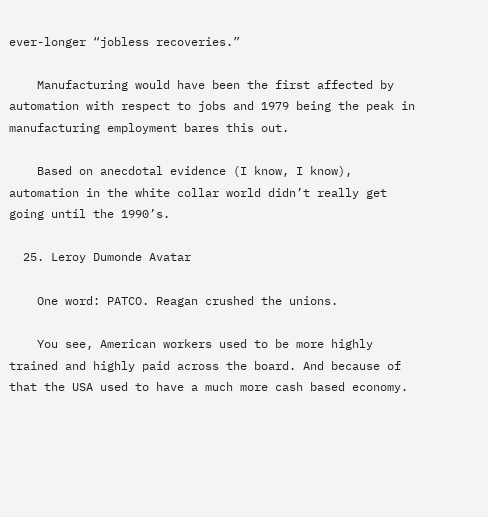ever-longer “jobless recoveries.”

    Manufacturing would have been the first affected by automation with respect to jobs and 1979 being the peak in manufacturing employment bares this out.

    Based on anecdotal evidence (I know, I know), automation in the white collar world didn’t really get going until the 1990’s.

  25. Leroy Dumonde Avatar

    One word: PATCO. Reagan crushed the unions.

    You see, American workers used to be more highly trained and highly paid across the board. And because of that the USA used to have a much more cash based economy.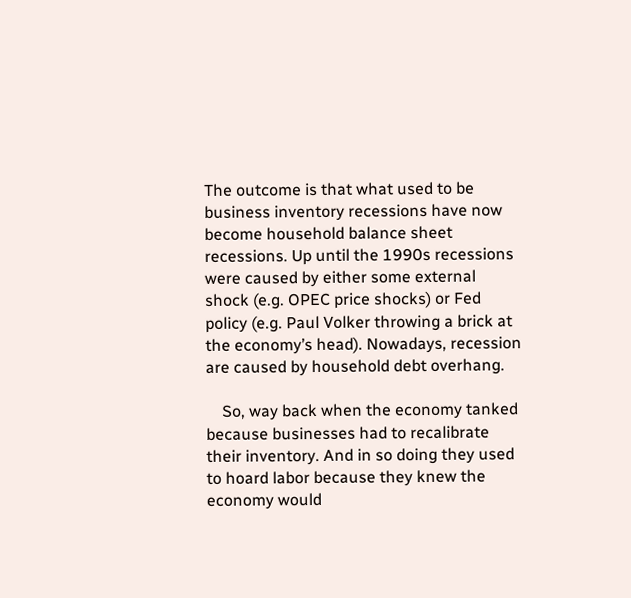The outcome is that what used to be business inventory recessions have now become household balance sheet recessions. Up until the 1990s recessions were caused by either some external shock (e.g. OPEC price shocks) or Fed policy (e.g. Paul Volker throwing a brick at the economy’s head). Nowadays, recession are caused by household debt overhang.

    So, way back when the economy tanked because businesses had to recalibrate their inventory. And in so doing they used to hoard labor because they knew the economy would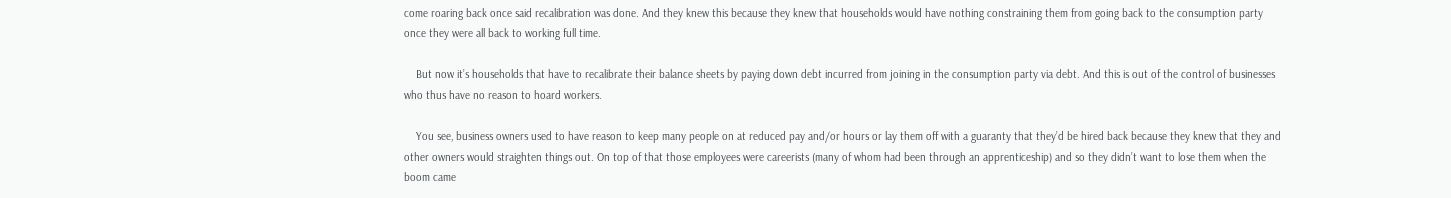come roaring back once said recalibration was done. And they knew this because they knew that households would have nothing constraining them from going back to the consumption party once they were all back to working full time.

    But now it’s households that have to recalibrate their balance sheets by paying down debt incurred from joining in the consumption party via debt. And this is out of the control of businesses who thus have no reason to hoard workers.

    You see, business owners used to have reason to keep many people on at reduced pay and/or hours or lay them off with a guaranty that they’d be hired back because they knew that they and other owners would straighten things out. On top of that those employees were careerists (many of whom had been through an apprenticeship) and so they didn’t want to lose them when the boom came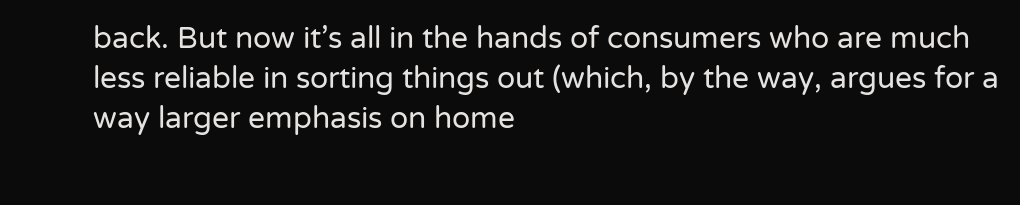back. But now it’s all in the hands of consumers who are much less reliable in sorting things out (which, by the way, argues for a way larger emphasis on home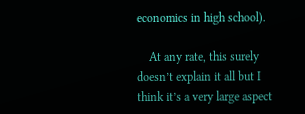economics in high school).

    At any rate, this surely doesn’t explain it all but I think it’s a very large aspect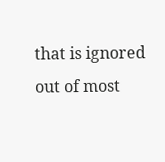that is ignored out of most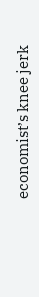economist’s knee jerk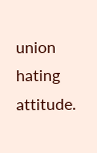union hating attitude.